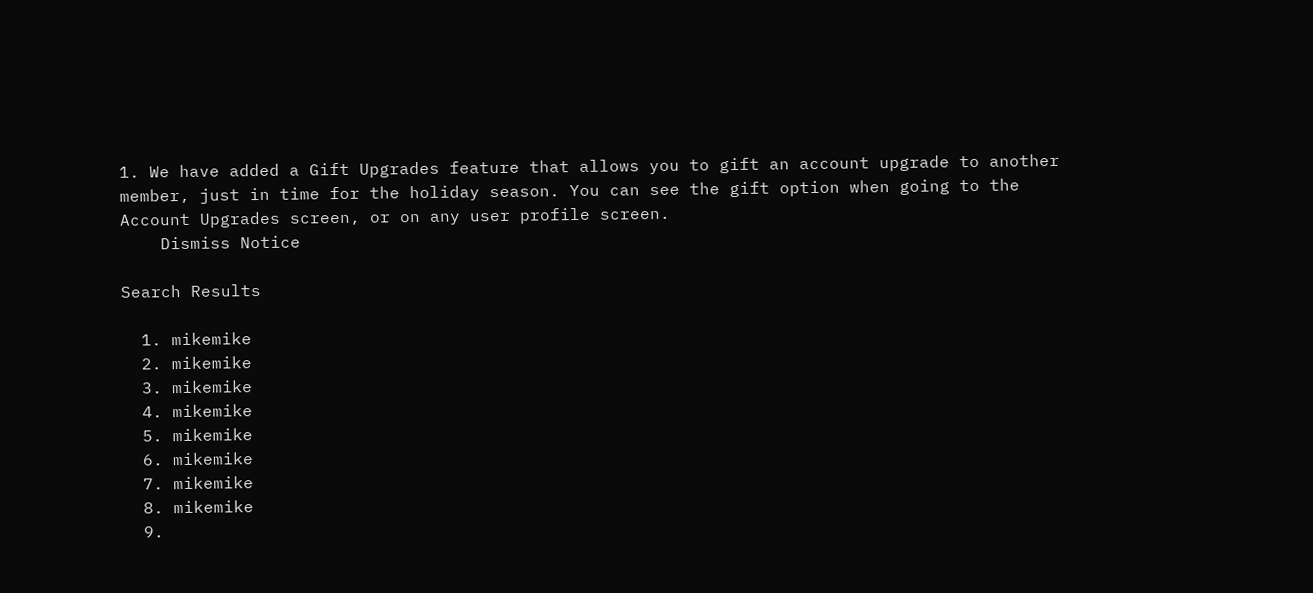1. We have added a Gift Upgrades feature that allows you to gift an account upgrade to another member, just in time for the holiday season. You can see the gift option when going to the Account Upgrades screen, or on any user profile screen.
    Dismiss Notice

Search Results

  1. mikemike
  2. mikemike
  3. mikemike
  4. mikemike
  5. mikemike
  6. mikemike
  7. mikemike
  8. mikemike
  9.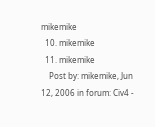mikemike
  10. mikemike
  11. mikemike
    Post by: mikemike, Jun 12, 2006 in forum: Civ4 -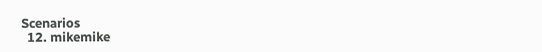Scenarios
  12. mikemike